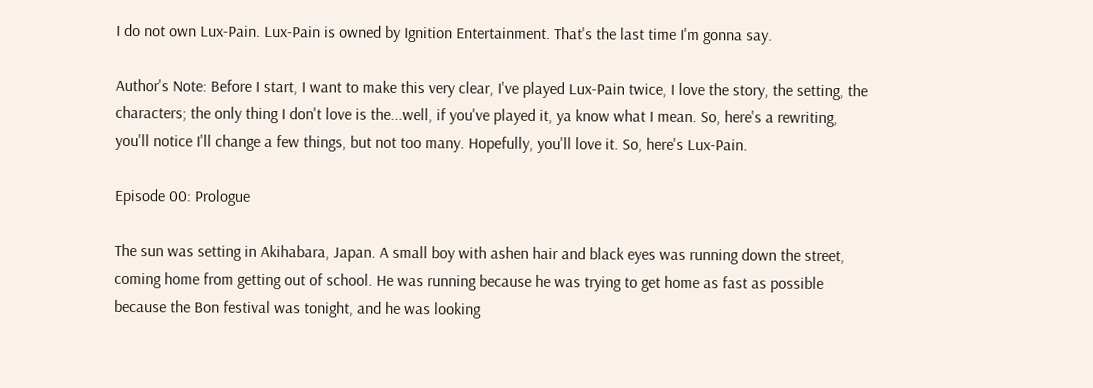I do not own Lux-Pain. Lux-Pain is owned by Ignition Entertainment. That's the last time I'm gonna say.

Author's Note: Before I start, I want to make this very clear, I've played Lux-Pain twice, I love the story, the setting, the characters; the only thing I don't love is the...well, if you've played it, ya know what I mean. So, here's a rewriting, you'll notice I'll change a few things, but not too many. Hopefully, you'll love it. So, here's Lux-Pain.

Episode 00: Prologue

The sun was setting in Akihabara, Japan. A small boy with ashen hair and black eyes was running down the street, coming home from getting out of school. He was running because he was trying to get home as fast as possible because the Bon festival was tonight, and he was looking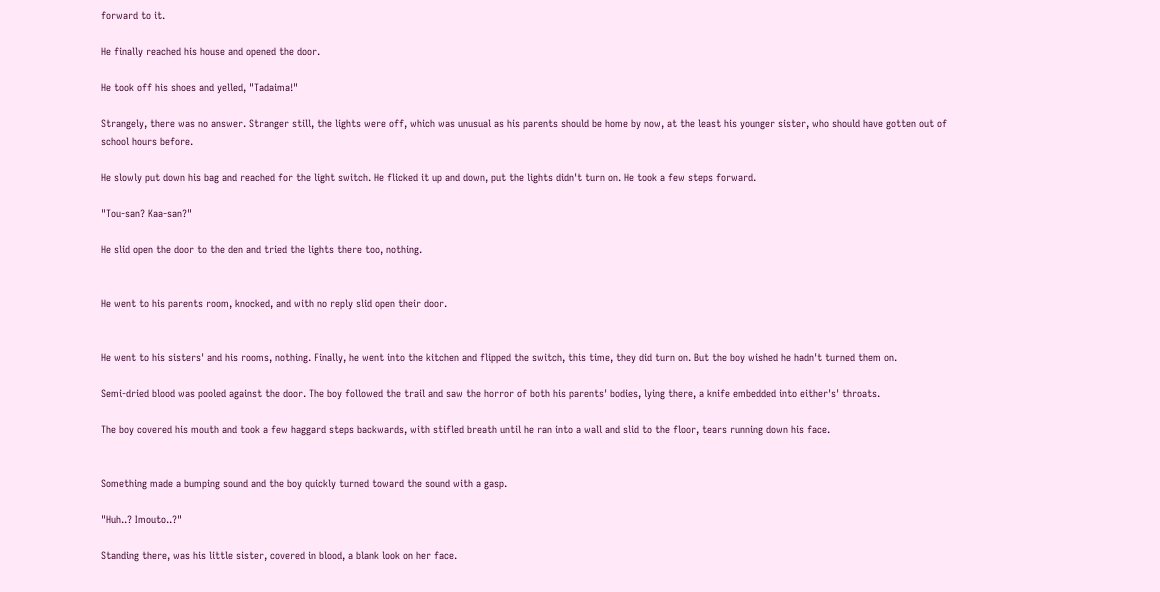forward to it.

He finally reached his house and opened the door.

He took off his shoes and yelled, "Tadaima!"

Strangely, there was no answer. Stranger still, the lights were off, which was unusual as his parents should be home by now, at the least his younger sister, who should have gotten out of school hours before.

He slowly put down his bag and reached for the light switch. He flicked it up and down, put the lights didn't turn on. He took a few steps forward.

"Tou-san? Kaa-san?"

He slid open the door to the den and tried the lights there too, nothing.


He went to his parents room, knocked, and with no reply slid open their door.


He went to his sisters' and his rooms, nothing. Finally, he went into the kitchen and flipped the switch, this time, they did turn on. But the boy wished he hadn't turned them on.

Semi-dried blood was pooled against the door. The boy followed the trail and saw the horror of both his parents' bodies, lying there, a knife embedded into either's' throats.

The boy covered his mouth and took a few haggard steps backwards, with stifled breath until he ran into a wall and slid to the floor, tears running down his face.


Something made a bumping sound and the boy quickly turned toward the sound with a gasp.

"Huh..? Imouto..?"

Standing there, was his little sister, covered in blood, a blank look on her face.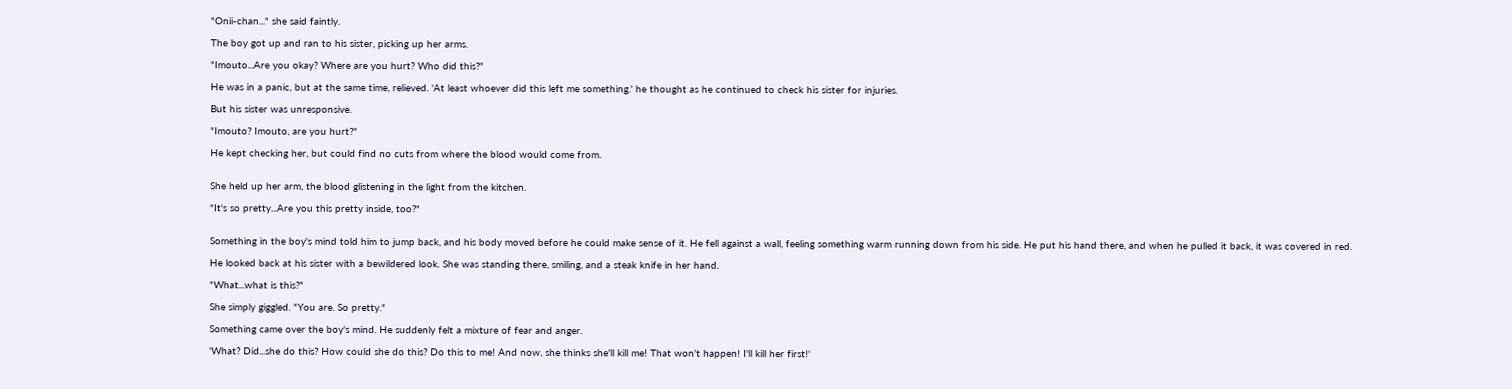"Onii-chan..." she said faintly.

The boy got up and ran to his sister, picking up her arms.

"Imouto...Are you okay? Where are you hurt? Who did this?"

He was in a panic, but at the same time, relieved. 'At least whoever did this left me something.' he thought as he continued to check his sister for injuries.

But his sister was unresponsive.

"Imouto? Imouto, are you hurt?"

He kept checking her, but could find no cuts from where the blood would come from.


She held up her arm, the blood glistening in the light from the kitchen.

"It's so pretty...Are you this pretty inside, too?"


Something in the boy's mind told him to jump back, and his body moved before he could make sense of it. He fell against a wall, feeling something warm running down from his side. He put his hand there, and when he pulled it back, it was covered in red.

He looked back at his sister with a bewildered look. She was standing there, smiling, and a steak knife in her hand.

"What...what is this?"

She simply giggled. "You are. So pretty."

Something came over the boy's mind. He suddenly felt a mixture of fear and anger.

'What? Did...she do this? How could she do this? Do this to me! And now, she thinks she'll kill me! That won't happen! I'll kill her first!'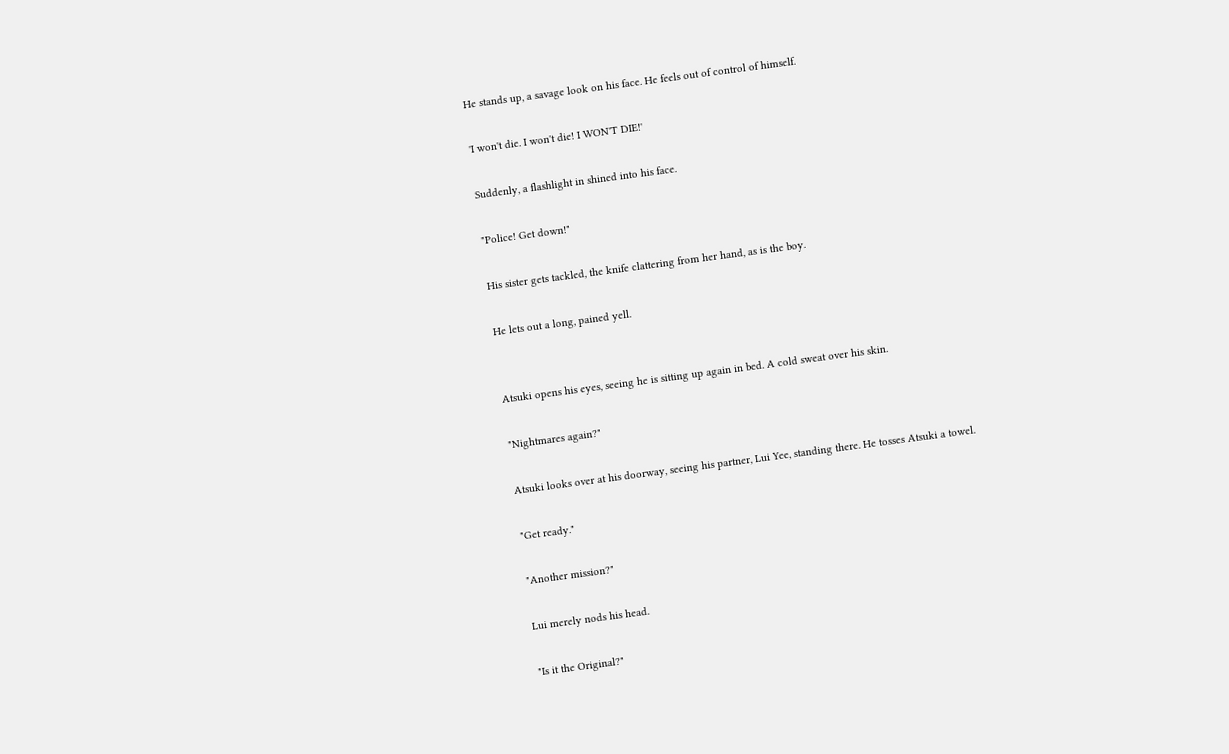He stands up, a savage look on his face. He feels out of control of himself.

'I won't die. I won't die! I WON'T DIE!'

Suddenly, a flashlight in shined into his face.

"Police! Get down!"

His sister gets tackled, the knife clattering from her hand, as is the boy.

He lets out a long, pained yell.


Atsuki opens his eyes, seeing he is sitting up again in bed. A cold sweat over his skin.

"Nightmares again?"

Atsuki looks over at his doorway, seeing his partner, Lui Yee, standing there. He tosses Atsuki a towel.

"Get ready."

"Another mission?"

Lui merely nods his head.

"Is it the Original?"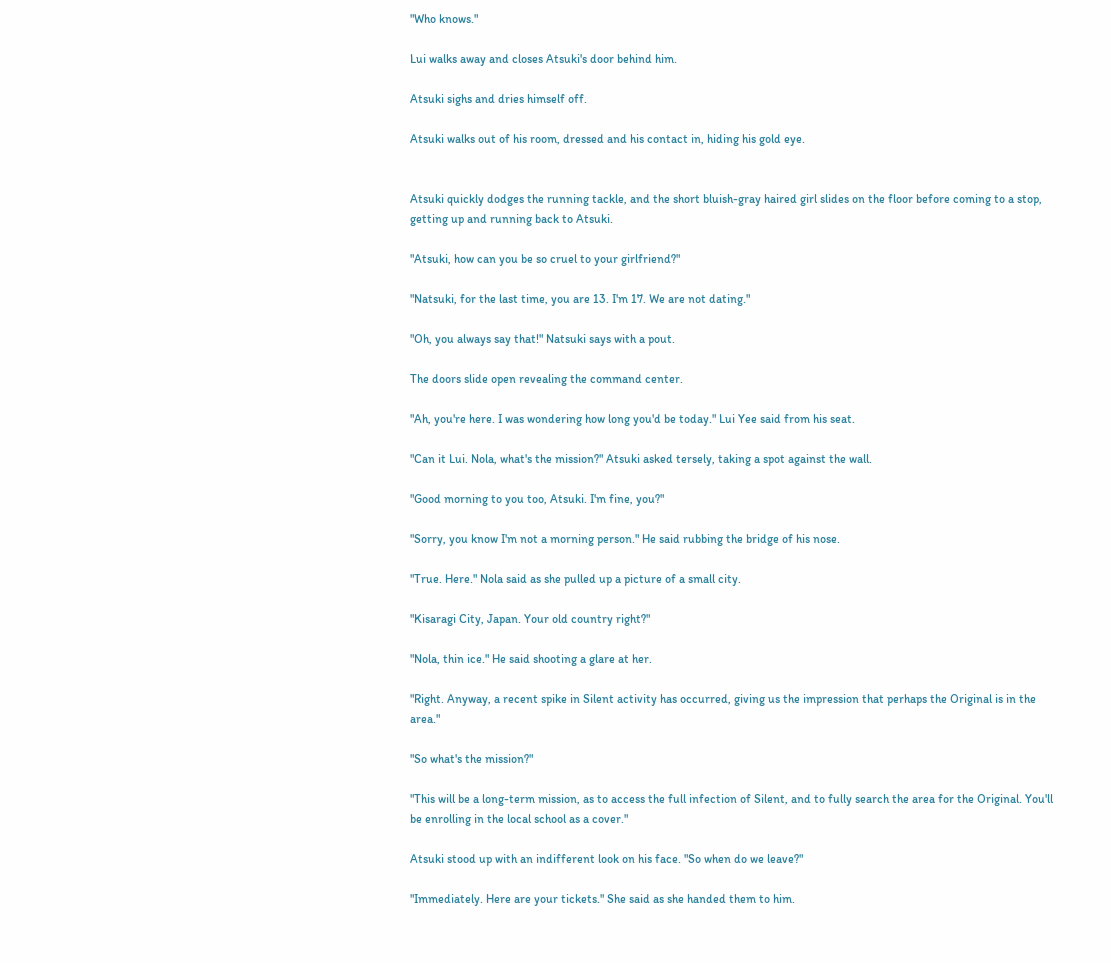"Who knows."

Lui walks away and closes Atsuki's door behind him.

Atsuki sighs and dries himself off.

Atsuki walks out of his room, dressed and his contact in, hiding his gold eye.


Atsuki quickly dodges the running tackle, and the short bluish-gray haired girl slides on the floor before coming to a stop, getting up and running back to Atsuki.

"Atsuki, how can you be so cruel to your girlfriend?"

"Natsuki, for the last time, you are 13. I'm 17. We are not dating."

"Oh, you always say that!" Natsuki says with a pout.

The doors slide open revealing the command center.

"Ah, you're here. I was wondering how long you'd be today." Lui Yee said from his seat.

"Can it Lui. Nola, what's the mission?" Atsuki asked tersely, taking a spot against the wall.

"Good morning to you too, Atsuki. I'm fine, you?"

"Sorry, you know I'm not a morning person." He said rubbing the bridge of his nose.

"True. Here." Nola said as she pulled up a picture of a small city.

"Kisaragi City, Japan. Your old country right?"

"Nola, thin ice." He said shooting a glare at her.

"Right. Anyway, a recent spike in Silent activity has occurred, giving us the impression that perhaps the Original is in the area."

"So what's the mission?"

"This will be a long-term mission, as to access the full infection of Silent, and to fully search the area for the Original. You'll be enrolling in the local school as a cover."

Atsuki stood up with an indifferent look on his face. "So when do we leave?"

"Immediately. Here are your tickets." She said as she handed them to him.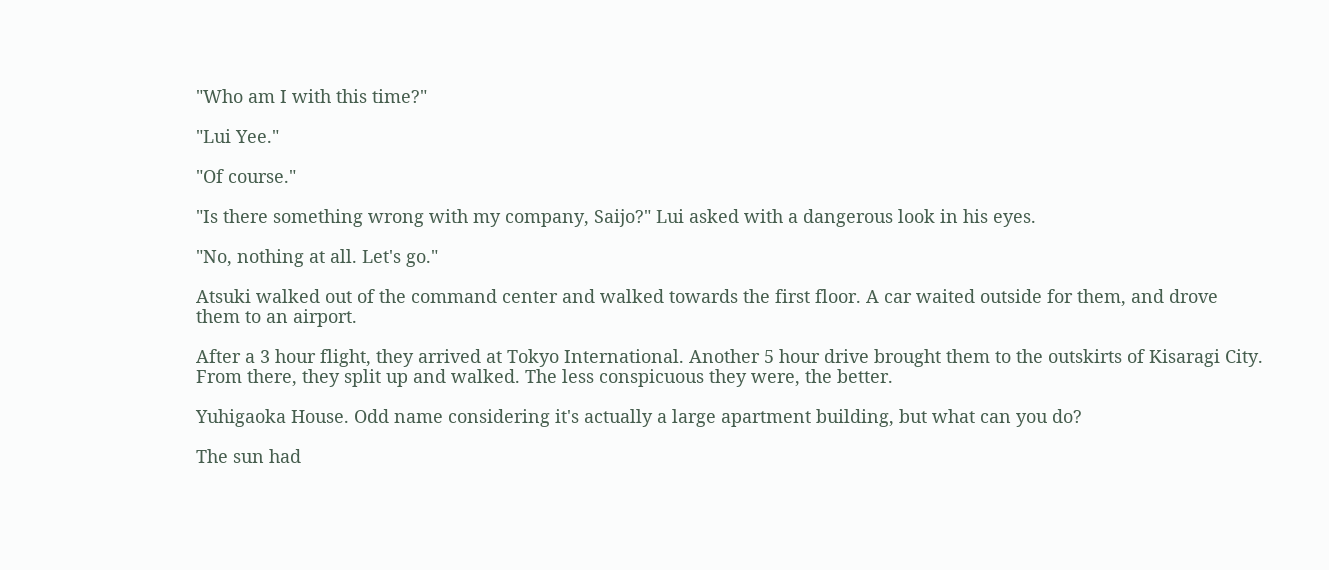"Who am I with this time?"

"Lui Yee."

"Of course."

"Is there something wrong with my company, Saijo?" Lui asked with a dangerous look in his eyes.

"No, nothing at all. Let's go."

Atsuki walked out of the command center and walked towards the first floor. A car waited outside for them, and drove them to an airport.

After a 3 hour flight, they arrived at Tokyo International. Another 5 hour drive brought them to the outskirts of Kisaragi City. From there, they split up and walked. The less conspicuous they were, the better.

Yuhigaoka House. Odd name considering it's actually a large apartment building, but what can you do?

The sun had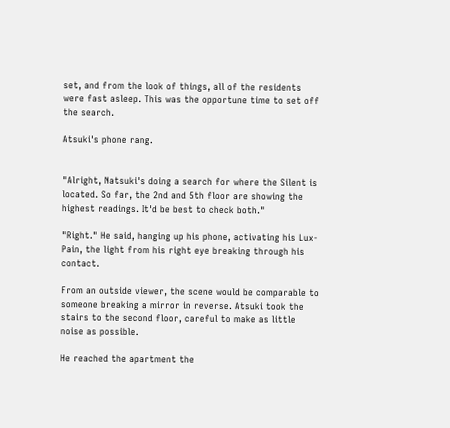set, and from the look of things, all of the residents were fast asleep. This was the opportune time to set off the search.

Atsuki's phone rang.


"Alright, Natsuki's doing a search for where the Silent is located. So far, the 2nd and 5th floor are showing the highest readings. It'd be best to check both."

"Right." He said, hanging up his phone, activating his Lux-Pain, the light from his right eye breaking through his contact.

From an outside viewer, the scene would be comparable to someone breaking a mirror in reverse. Atsuki took the stairs to the second floor, careful to make as little noise as possible.

He reached the apartment the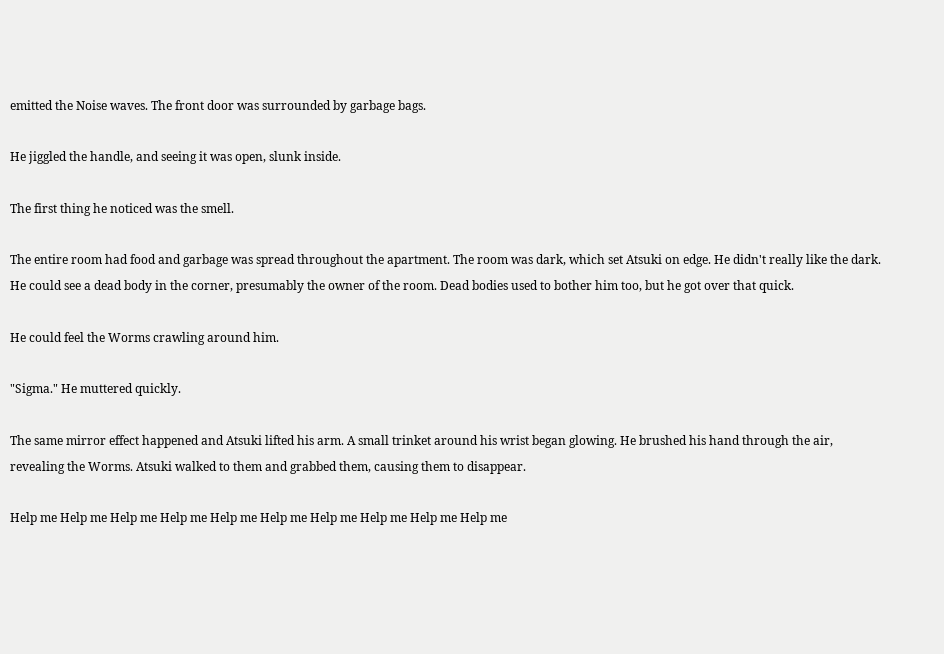emitted the Noise waves. The front door was surrounded by garbage bags.

He jiggled the handle, and seeing it was open, slunk inside.

The first thing he noticed was the smell.

The entire room had food and garbage was spread throughout the apartment. The room was dark, which set Atsuki on edge. He didn't really like the dark. He could see a dead body in the corner, presumably the owner of the room. Dead bodies used to bother him too, but he got over that quick.

He could feel the Worms crawling around him.

"Sigma." He muttered quickly.

The same mirror effect happened and Atsuki lifted his arm. A small trinket around his wrist began glowing. He brushed his hand through the air, revealing the Worms. Atsuki walked to them and grabbed them, causing them to disappear.

Help me Help me Help me Help me Help me Help me Help me Help me Help me Help me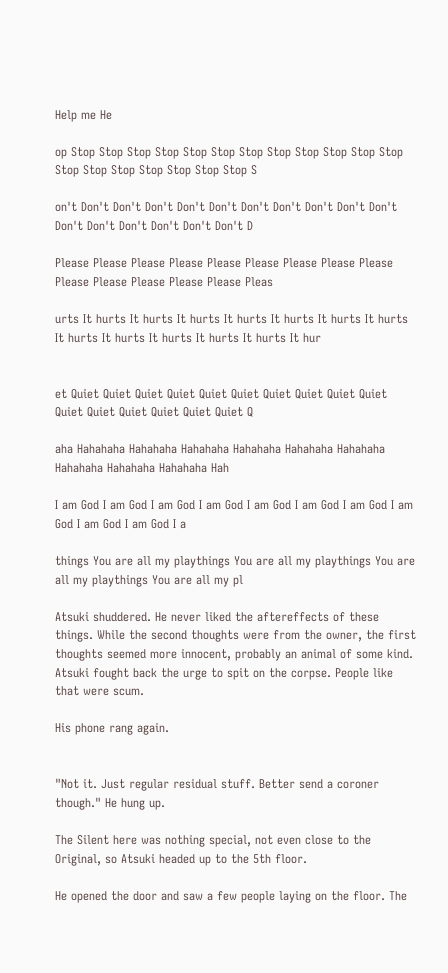Help me He

op Stop Stop Stop Stop Stop Stop Stop Stop Stop Stop Stop Stop Stop Stop Stop Stop Stop Stop Stop S

on't Don't Don't Don't Don't Don't Don't Don't Don't Don't Don't Don't Don't Don't Don't Don't Don't D

Please Please Please Please Please Please Please Please Please Please Please Please Please Please Pleas

urts It hurts It hurts It hurts It hurts It hurts It hurts It hurts It hurts It hurts It hurts It hurts It hurts It hur


et Quiet Quiet Quiet Quiet Quiet Quiet Quiet Quiet Quiet Quiet Quiet Quiet Quiet Quiet Quiet Quiet Q

aha Hahahaha Hahahaha Hahahaha Hahahaha Hahahaha Hahahaha Hahahaha Hahahaha Hahahaha Hah

I am God I am God I am God I am God I am God I am God I am God I am God I am God I am God I a

things You are all my playthings You are all my playthings You are all my playthings You are all my pl

Atsuki shuddered. He never liked the aftereffects of these things. While the second thoughts were from the owner, the first thoughts seemed more innocent, probably an animal of some kind. Atsuki fought back the urge to spit on the corpse. People like that were scum.

His phone rang again.


"Not it. Just regular residual stuff. Better send a coroner though." He hung up.

The Silent here was nothing special, not even close to the Original, so Atsuki headed up to the 5th floor.

He opened the door and saw a few people laying on the floor. The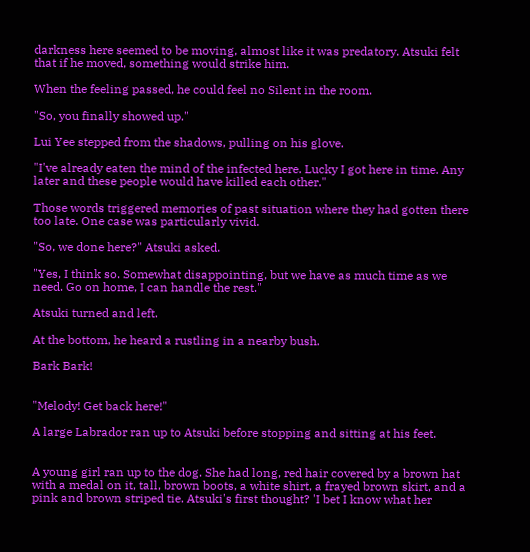darkness here seemed to be moving, almost like it was predatory. Atsuki felt that if he moved, something would strike him.

When the feeling passed, he could feel no Silent in the room.

"So, you finally showed up."

Lui Yee stepped from the shadows, pulling on his glove.

"I've already eaten the mind of the infected here. Lucky I got here in time. Any later and these people would have killed each other."

Those words triggered memories of past situation where they had gotten there too late. One case was particularly vivid.

"So, we done here?" Atsuki asked.

"Yes, I think so. Somewhat disappointing, but we have as much time as we need. Go on home, I can handle the rest."

Atsuki turned and left.

At the bottom, he heard a rustling in a nearby bush.

Bark Bark!


"Melody! Get back here!"

A large Labrador ran up to Atsuki before stopping and sitting at his feet.


A young girl ran up to the dog. She had long, red hair covered by a brown hat with a medal on it, tall, brown boots, a white shirt, a frayed brown skirt, and a pink and brown striped tie. Atsuki's first thought? 'I bet I know what her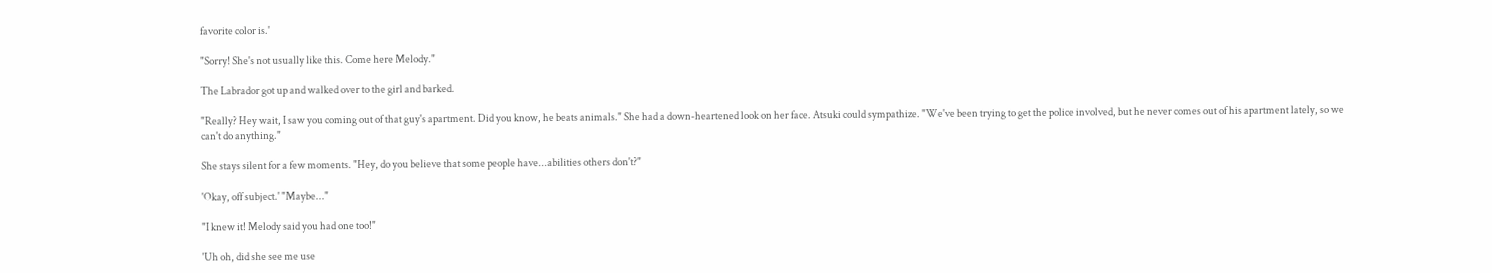favorite color is.'

"Sorry! She's not usually like this. Come here Melody."

The Labrador got up and walked over to the girl and barked.

"Really? Hey wait, I saw you coming out of that guy's apartment. Did you know, he beats animals." She had a down-heartened look on her face. Atsuki could sympathize. "We've been trying to get the police involved, but he never comes out of his apartment lately, so we can't do anything."

She stays silent for a few moments. "Hey, do you believe that some people have...abilities others don't?"

'Okay, off subject.' "Maybe..."

"I knew it! Melody said you had one too!"

'Uh oh, did she see me use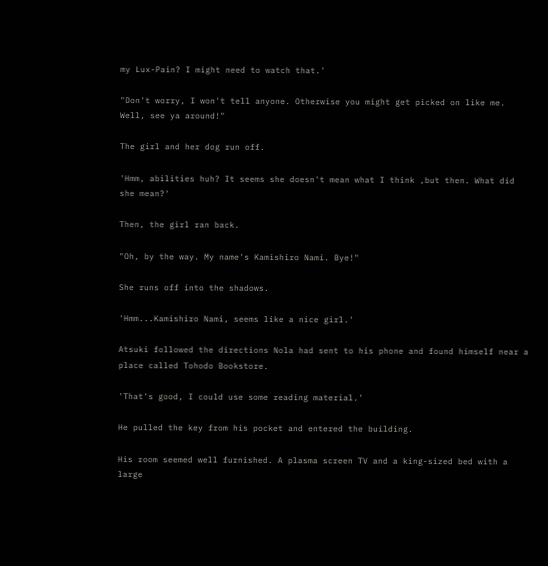my Lux-Pain? I might need to watch that.'

"Don't worry, I won't tell anyone. Otherwise you might get picked on like me. Well, see ya around!"

The girl and her dog run off.

'Hmm, abilities huh? It seems she doesn't mean what I think ,but then. What did she mean?'

Then, the girl ran back.

"Oh, by the way. My name's Kamishiro Nami. Bye!"

She runs off into the shadows.

'Hmm...Kamishiro Nami, seems like a nice girl.'

Atsuki followed the directions Nola had sent to his phone and found himself near a place called Tohodo Bookstore.

'That's good, I could use some reading material.'

He pulled the key from his pocket and entered the building.

His room seemed well furnished. A plasma screen TV and a king-sized bed with a large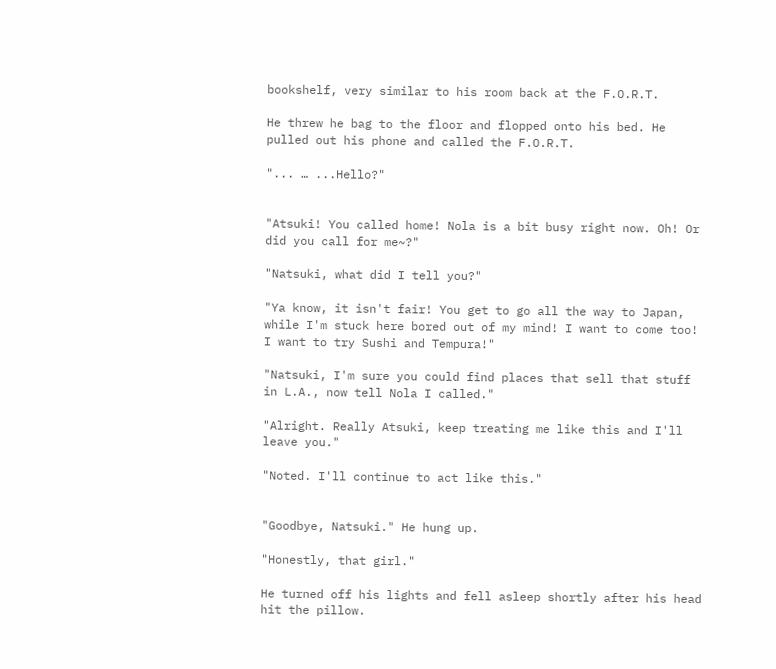bookshelf, very similar to his room back at the F.O.R.T.

He threw he bag to the floor and flopped onto his bed. He pulled out his phone and called the F.O.R.T.

"... … ...Hello?"


"Atsuki! You called home! Nola is a bit busy right now. Oh! Or did you call for me~?"

"Natsuki, what did I tell you?"

"Ya know, it isn't fair! You get to go all the way to Japan, while I'm stuck here bored out of my mind! I want to come too! I want to try Sushi and Tempura!"

"Natsuki, I'm sure you could find places that sell that stuff in L.A., now tell Nola I called."

"Alright. Really Atsuki, keep treating me like this and I'll leave you."

"Noted. I'll continue to act like this."


"Goodbye, Natsuki." He hung up.

"Honestly, that girl."

He turned off his lights and fell asleep shortly after his head hit the pillow.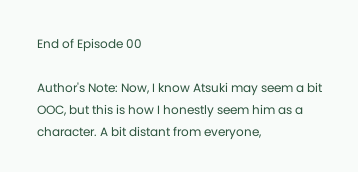End of Episode 00

Author's Note: Now, I know Atsuki may seem a bit OOC, but this is how I honestly seem him as a character. A bit distant from everyone,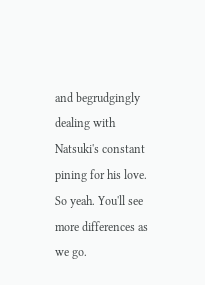and begrudgingly dealing with Natsuki's constant pining for his love. So yeah. You'll see more differences as we go.